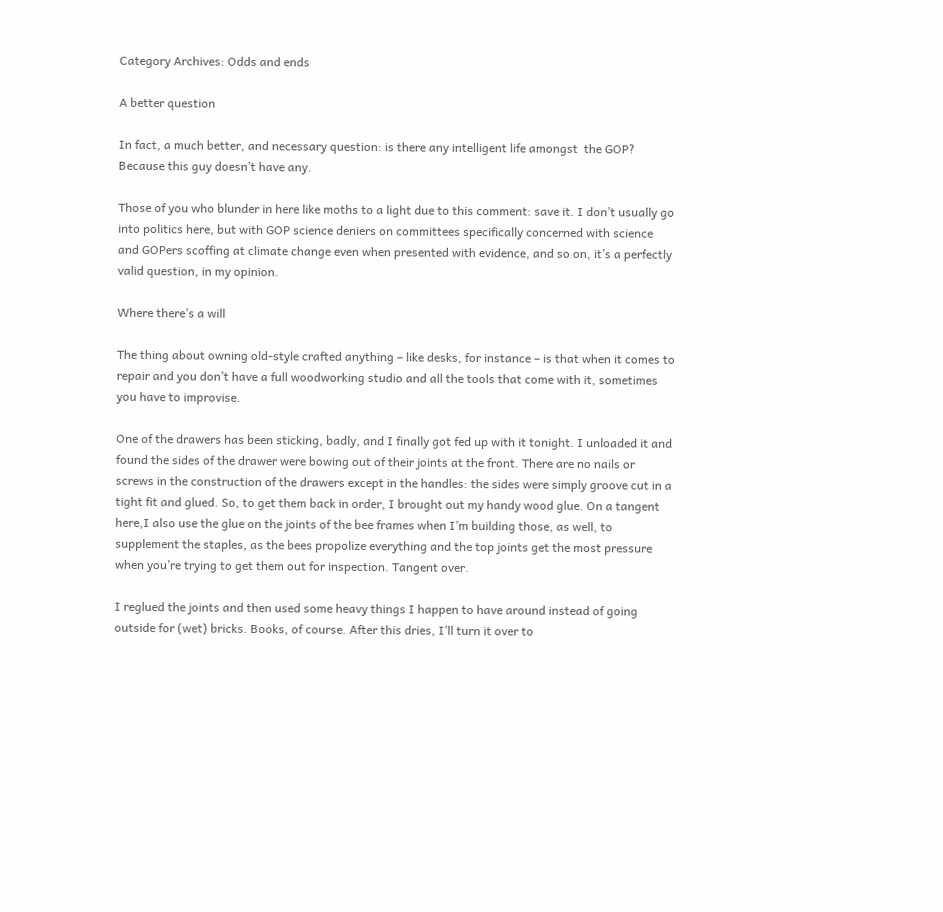Category Archives: Odds and ends

A better question

In fact, a much better, and necessary question: is there any intelligent life amongst  the GOP? Because this guy doesn’t have any.

Those of you who blunder in here like moths to a light due to this comment: save it. I don’t usually go into politics here, but with GOP science deniers on committees specifically concerned with science and GOPers scoffing at climate change even when presented with evidence, and so on, it’s a perfectly valid question, in my opinion.

Where there’s a will

The thing about owning old-style crafted anything – like desks, for instance – is that when it comes to repair and you don’t have a full woodworking studio and all the tools that come with it, sometimes you have to improvise.

One of the drawers has been sticking, badly, and I finally got fed up with it tonight. I unloaded it and found the sides of the drawer were bowing out of their joints at the front. There are no nails or screws in the construction of the drawers except in the handles: the sides were simply groove cut in a tight fit and glued. So, to get them back in order, I brought out my handy wood glue. On a tangent here,I also use the glue on the joints of the bee frames when I’m building those, as well, to supplement the staples, as the bees propolize everything and the top joints get the most pressure when you’re trying to get them out for inspection. Tangent over.

I reglued the joints and then used some heavy things I happen to have around instead of going outside for (wet) bricks. Books, of course. After this dries, I’ll turn it over to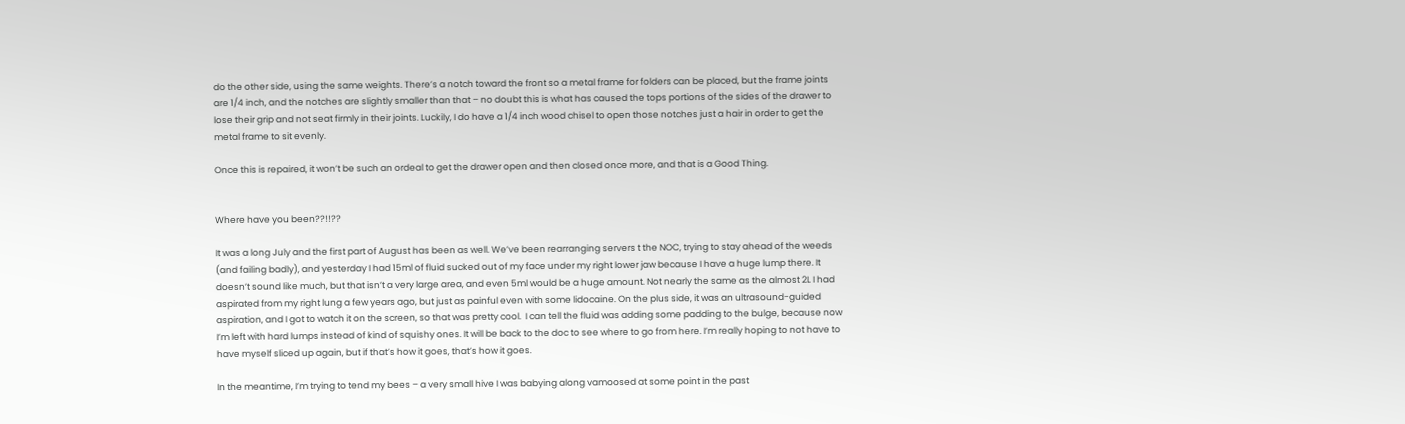do the other side, using the same weights. There’s a notch toward the front so a metal frame for folders can be placed, but the frame joints are 1/4 inch, and the notches are slightly smaller than that – no doubt this is what has caused the tops portions of the sides of the drawer to lose their grip and not seat firmly in their joints. Luckily, I do have a 1/4 inch wood chisel to open those notches just a hair in order to get the metal frame to sit evenly.

Once this is repaired, it won’t be such an ordeal to get the drawer open and then closed once more, and that is a Good Thing.


Where have you been??!!??

It was a long July and the first part of August has been as well. We’ve been rearranging servers t the NOC, trying to stay ahead of the weeds (and failing badly), and yesterday I had 15ml of fluid sucked out of my face under my right lower jaw because I have a huge lump there. It doesn’t sound like much, but that isn’t a very large area, and even 5ml would be a huge amount. Not nearly the same as the almost 2L I had aspirated from my right lung a few years ago, but just as painful even with some lidocaine. On the plus side, it was an ultrasound-guided aspiration, and I got to watch it on the screen, so that was pretty cool.  I can tell the fluid was adding some padding to the bulge, because now I’m left with hard lumps instead of kind of squishy ones. It will be back to the doc to see where to go from here. I’m really hoping to not have to have myself sliced up again, but if that’s how it goes, that’s how it goes.

In the meantime, I’m trying to tend my bees – a very small hive I was babying along vamoosed at some point in the past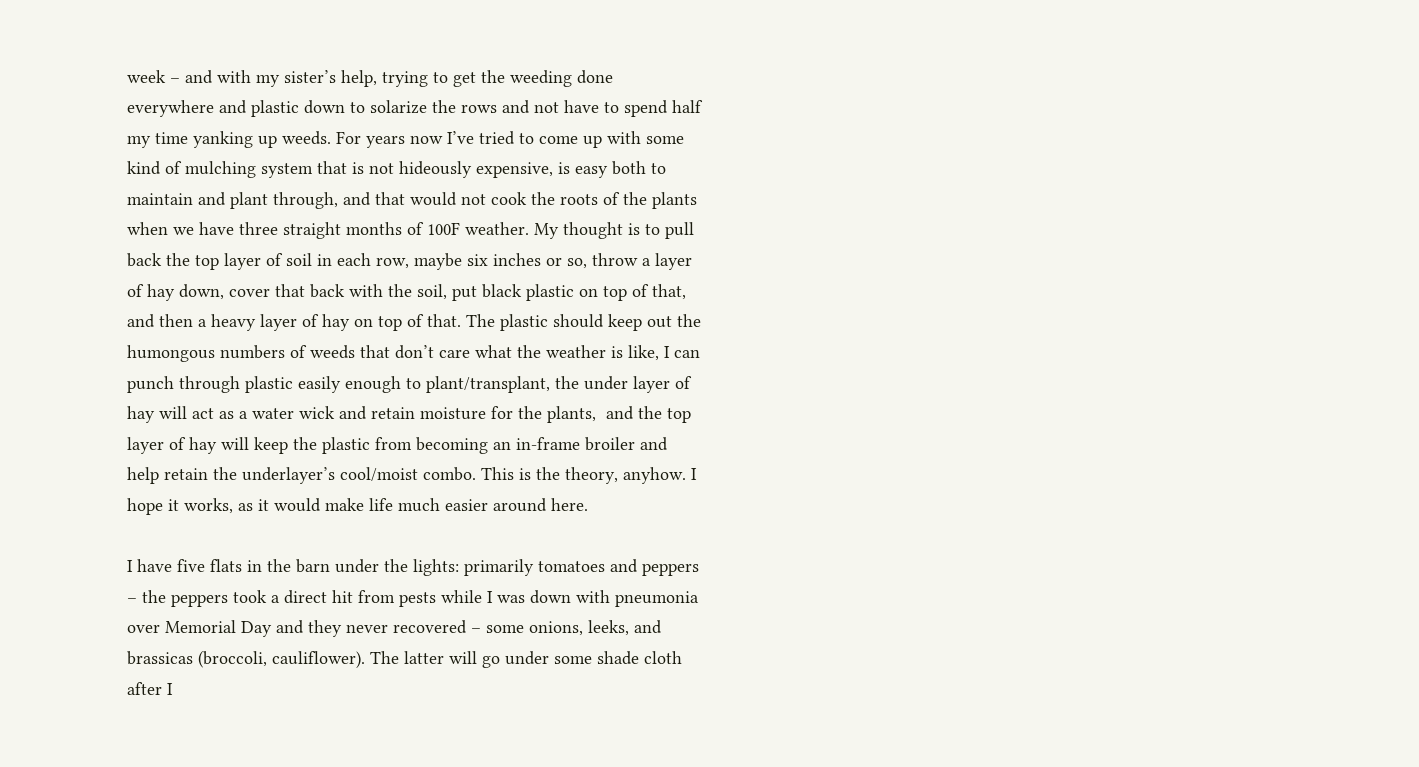week – and with my sister’s help, trying to get the weeding done everywhere and plastic down to solarize the rows and not have to spend half my time yanking up weeds. For years now I’ve tried to come up with some kind of mulching system that is not hideously expensive, is easy both to maintain and plant through, and that would not cook the roots of the plants when we have three straight months of 100F weather. My thought is to pull back the top layer of soil in each row, maybe six inches or so, throw a layer of hay down, cover that back with the soil, put black plastic on top of that, and then a heavy layer of hay on top of that. The plastic should keep out the humongous numbers of weeds that don’t care what the weather is like, I can punch through plastic easily enough to plant/transplant, the under layer of hay will act as a water wick and retain moisture for the plants,  and the top layer of hay will keep the plastic from becoming an in-frame broiler and help retain the underlayer’s cool/moist combo. This is the theory, anyhow. I hope it works, as it would make life much easier around here.

I have five flats in the barn under the lights: primarily tomatoes and peppers – the peppers took a direct hit from pests while I was down with pneumonia over Memorial Day and they never recovered – some onions, leeks, and brassicas (broccoli, cauliflower). The latter will go under some shade cloth after I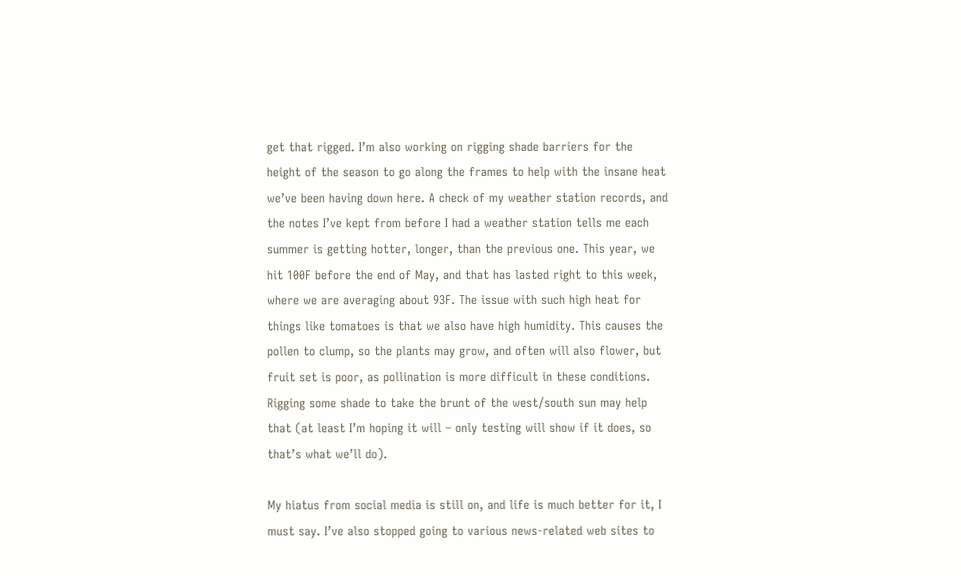get that rigged. I’m also working on rigging shade barriers for the height of the season to go along the frames to help with the insane heat we’ve been having down here. A check of my weather station records, and the notes I’ve kept from before I had a weather station tells me each summer is getting hotter, longer, than the previous one. This year, we hit 100F before the end of May, and that has lasted right to this week, where we are averaging about 93F. The issue with such high heat for things like tomatoes is that we also have high humidity. This causes the pollen to clump, so the plants may grow, and often will also flower, but fruit set is poor, as pollination is more difficult in these conditions. Rigging some shade to take the brunt of the west/south sun may help that (at least I’m hoping it will – only testing will show if it does, so that’s what we’ll do).

My hiatus from social media is still on, and life is much better for it, I must say. I’ve also stopped going to various news-related web sites to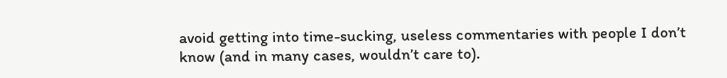avoid getting into time-sucking, useless commentaries with people I don’t know (and in many cases, wouldn’t care to).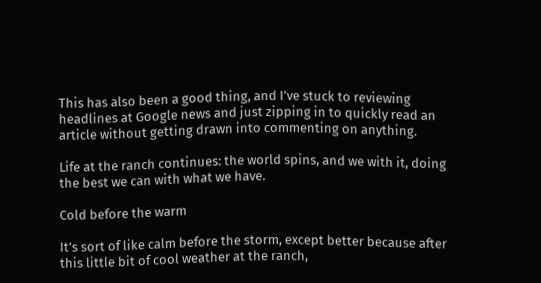This has also been a good thing, and I’ve stuck to reviewing headlines at Google news and just zipping in to quickly read an article without getting drawn into commenting on anything.

Life at the ranch continues: the world spins, and we with it, doing the best we can with what we have.

Cold before the warm

It’s sort of like calm before the storm, except better because after this little bit of cool weather at the ranch,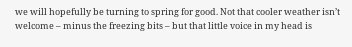we will hopefully be turning to spring for good. Not that cooler weather isn’t welcome – minus the freezing bits – but that little voice in my head is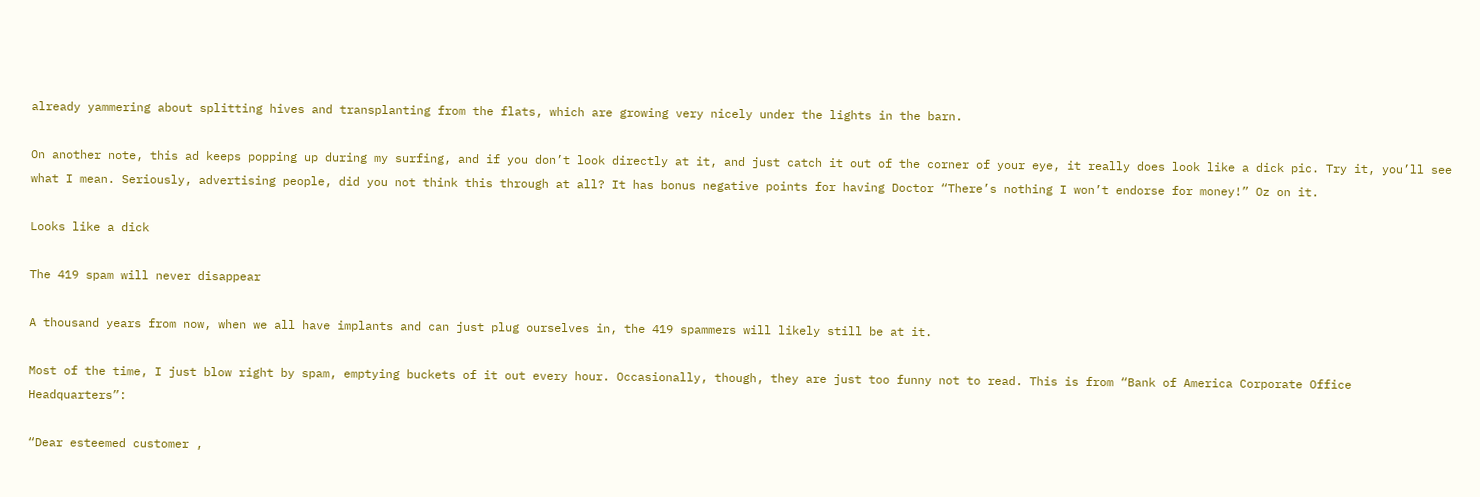already yammering about splitting hives and transplanting from the flats, which are growing very nicely under the lights in the barn.

On another note, this ad keeps popping up during my surfing, and if you don’t look directly at it, and just catch it out of the corner of your eye, it really does look like a dick pic. Try it, you’ll see what I mean. Seriously, advertising people, did you not think this through at all? It has bonus negative points for having Doctor “There’s nothing I won’t endorse for money!” Oz on it.

Looks like a dick

The 419 spam will never disappear

A thousand years from now, when we all have implants and can just plug ourselves in, the 419 spammers will likely still be at it.

Most of the time, I just blow right by spam, emptying buckets of it out every hour. Occasionally, though, they are just too funny not to read. This is from “Bank of America Corporate Office Headquarters”:

“Dear esteemed customer ,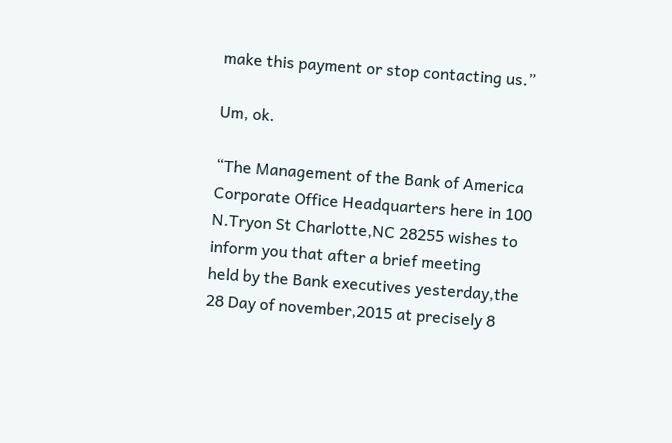make this payment or stop contacting us.”

Um, ok.

“The Management of the Bank of America Corporate Office Headquarters here in 100 N.Tryon St Charlotte,NC 28255 wishes to inform you that after a brief meeting
held by the Bank executives yesterday,the 28 Day of november,2015 at precisely 8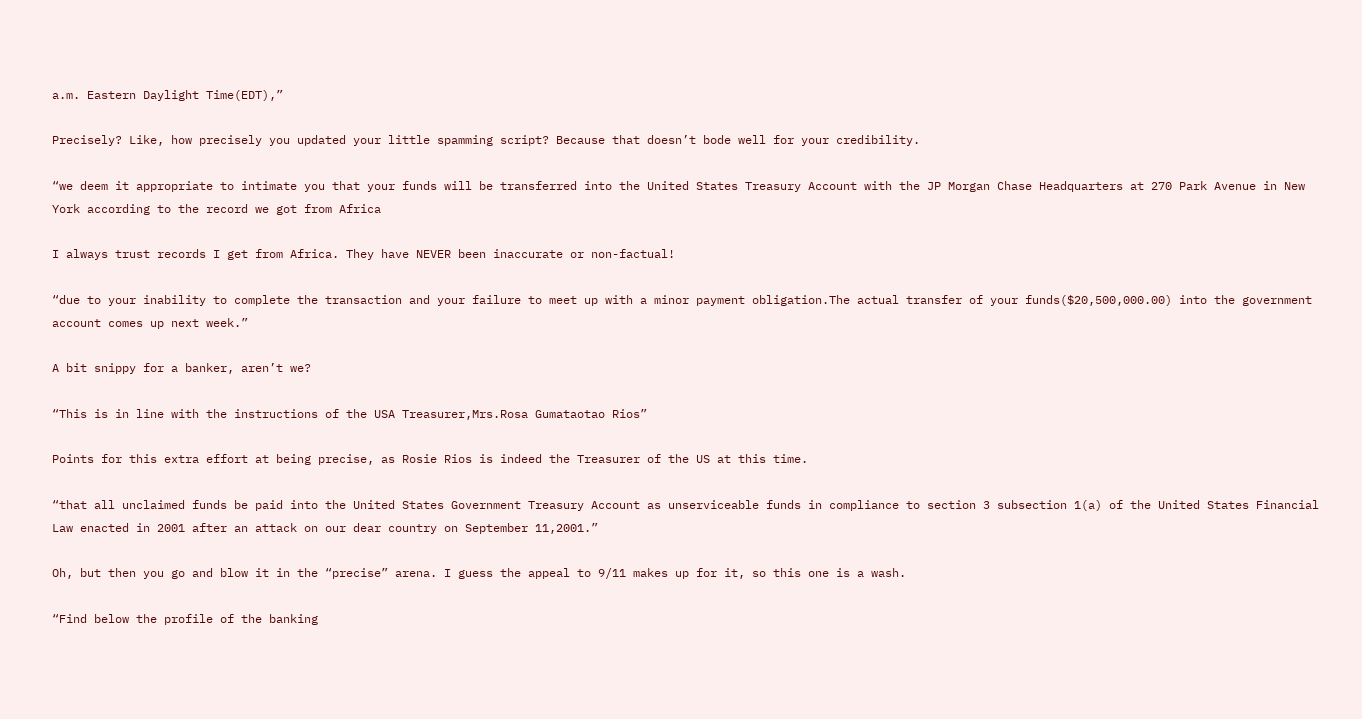a.m. Eastern Daylight Time(EDT),”

Precisely? Like, how precisely you updated your little spamming script? Because that doesn’t bode well for your credibility.

“we deem it appropriate to intimate you that your funds will be transferred into the United States Treasury Account with the JP Morgan Chase Headquarters at 270 Park Avenue in New York according to the record we got from Africa

I always trust records I get from Africa. They have NEVER been inaccurate or non-factual!

“due to your inability to complete the transaction and your failure to meet up with a minor payment obligation.The actual transfer of your funds($20,500,000.00) into the government account comes up next week.”

A bit snippy for a banker, aren’t we?

“This is in line with the instructions of the USA Treasurer,Mrs.Rosa Gumataotao Rios”

Points for this extra effort at being precise, as Rosie Rios is indeed the Treasurer of the US at this time.

“that all unclaimed funds be paid into the United States Government Treasury Account as unserviceable funds in compliance to section 3 subsection 1(a) of the United States Financial Law enacted in 2001 after an attack on our dear country on September 11,2001.”

Oh, but then you go and blow it in the “precise” arena. I guess the appeal to 9/11 makes up for it, so this one is a wash.

“Find below the profile of the banking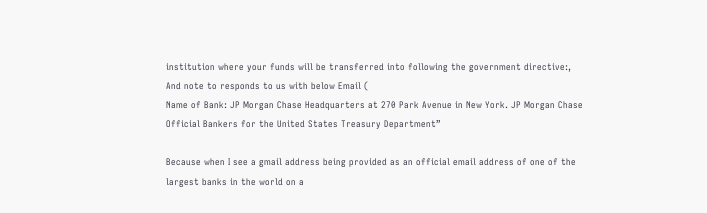institution where your funds will be transferred into following the government directive:, And note to responds to us with below Email (
Name of Bank: JP Morgan Chase Headquarters at 270 Park Avenue in New York. JP Morgan Chase Official Bankers for the United States Treasury Department”

Because when I see a gmail address being provided as an official email address of one of the largest banks in the world on a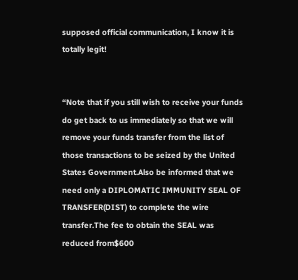supposed official communication, I know it is totally legit!


“Note that if you still wish to receive your funds do get back to us immediately so that we will remove your funds transfer from the list of those transactions to be seized by the United States Government.Also be informed that we need only a DIPLOMATIC IMMUNITY SEAL OF TRANSFER(DIST) to complete the wire transfer.The fee to obtain the SEAL was reduced from$600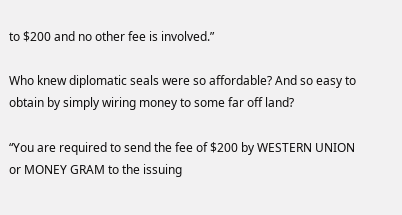to $200 and no other fee is involved.”

Who knew diplomatic seals were so affordable? And so easy to obtain by simply wiring money to some far off land?

“You are required to send the fee of $200 by WESTERN UNION or MONEY GRAM to the issuing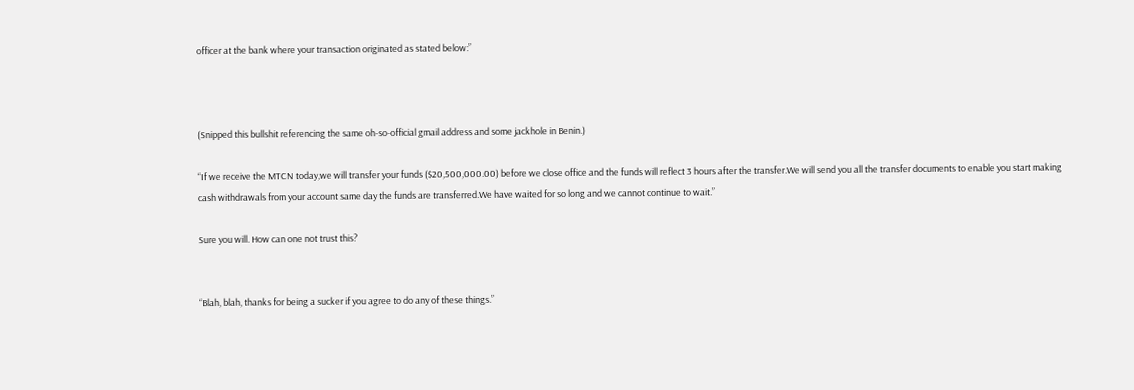officer at the bank where your transaction originated as stated below:”



(Snipped this bullshit referencing the same oh-so-official gmail address and some jackhole in Benin.)

“If we receive the MTCN today,we will transfer your funds ($20,500,000.00) before we close office and the funds will reflect 3 hours after the transfer.We will send you all the transfer documents to enable you start making cash withdrawals from your account same day the funds are transferred.We have waited for so long and we cannot continue to wait.”

Sure you will. How can one not trust this?


“Blah, blah, thanks for being a sucker if you agree to do any of these things.”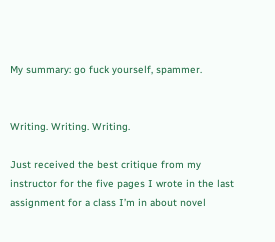My summary: go fuck yourself, spammer.


Writing. Writing. Writing.

Just received the best critique from my instructor for the five pages I wrote in the last assignment for a class I’m in about novel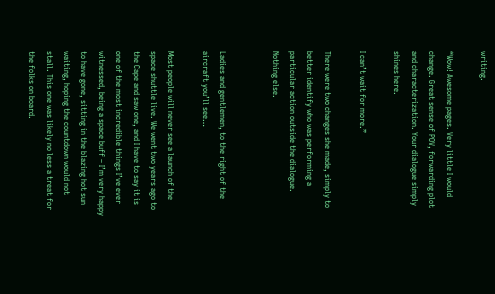writing.

“Wow! Awesome pages. Very little I would change. Great sense of POV, forwarding plot and characterization. Your dialogue simply shines here.

I can’t wait for more.”

There were two changes she made, simply to better identify who was performing a particular action outside the dialogue. Nothing else.


Ladies and gentlemen, to the right of the aircraft you’ll see…

Most people will never see a launch of the space shuttle live. We went two years ago to the Cape and saw one, and I have to say it is one of the most incredible things I’ve ever witnessed, being a space buff – I’m very happy to have gone, sitting in the blazing hot sun waiting, hoping the countdown would not stall. This one was likely no less a treat for the folks on board.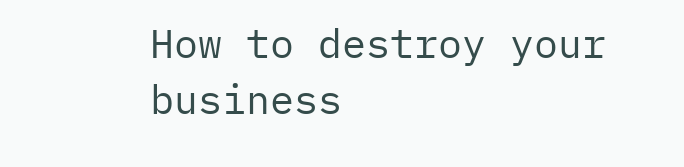How to destroy your business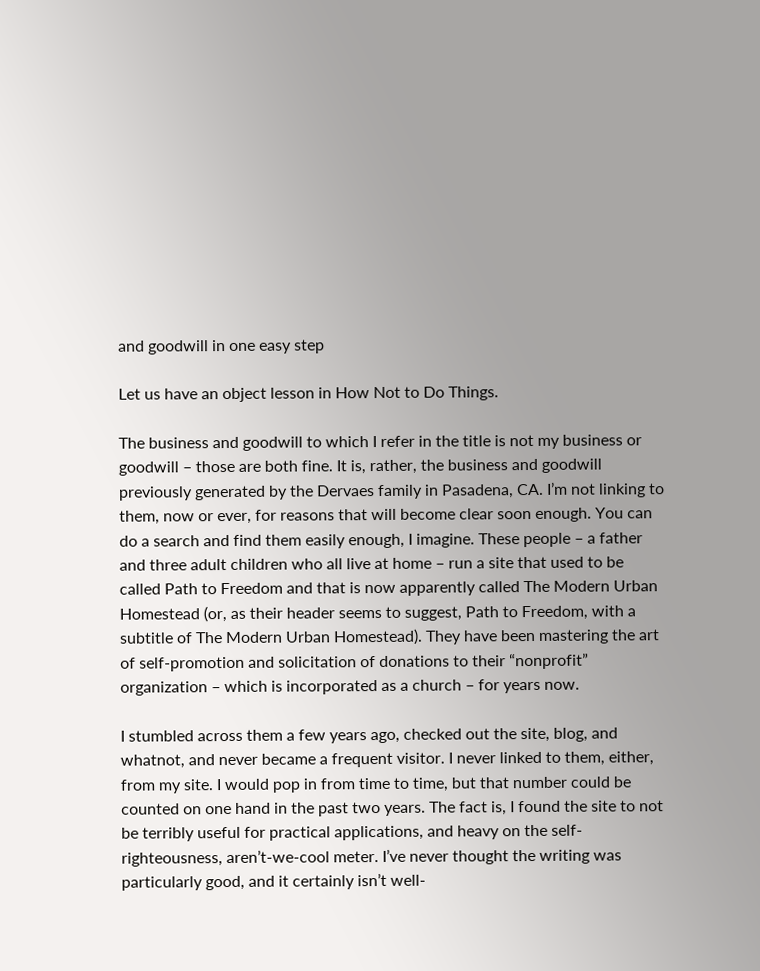and goodwill in one easy step

Let us have an object lesson in How Not to Do Things.

The business and goodwill to which I refer in the title is not my business or goodwill – those are both fine. It is, rather, the business and goodwill previously generated by the Dervaes family in Pasadena, CA. I’m not linking to them, now or ever, for reasons that will become clear soon enough. You can do a search and find them easily enough, I imagine. These people – a father and three adult children who all live at home – run a site that used to be called Path to Freedom and that is now apparently called The Modern Urban Homestead (or, as their header seems to suggest, Path to Freedom, with a subtitle of The Modern Urban Homestead). They have been mastering the art of self-promotion and solicitation of donations to their “nonprofit” organization – which is incorporated as a church – for years now.

I stumbled across them a few years ago, checked out the site, blog, and whatnot, and never became a frequent visitor. I never linked to them, either, from my site. I would pop in from time to time, but that number could be counted on one hand in the past two years. The fact is, I found the site to not be terribly useful for practical applications, and heavy on the self-righteousness, aren’t-we-cool meter. I’ve never thought the writing was particularly good, and it certainly isn’t well-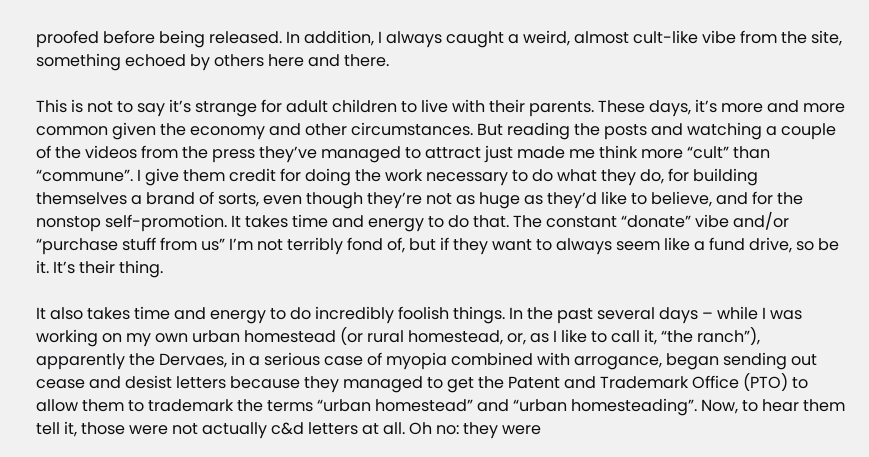proofed before being released. In addition, I always caught a weird, almost cult-like vibe from the site, something echoed by others here and there.

This is not to say it’s strange for adult children to live with their parents. These days, it’s more and more common given the economy and other circumstances. But reading the posts and watching a couple of the videos from the press they’ve managed to attract just made me think more “cult” than “commune”. I give them credit for doing the work necessary to do what they do, for building themselves a brand of sorts, even though they’re not as huge as they’d like to believe, and for the nonstop self-promotion. It takes time and energy to do that. The constant “donate” vibe and/or “purchase stuff from us” I’m not terribly fond of, but if they want to always seem like a fund drive, so be it. It’s their thing.

It also takes time and energy to do incredibly foolish things. In the past several days – while I was working on my own urban homestead (or rural homestead, or, as I like to call it, “the ranch”), apparently the Dervaes, in a serious case of myopia combined with arrogance, began sending out cease and desist letters because they managed to get the Patent and Trademark Office (PTO) to allow them to trademark the terms “urban homestead” and “urban homesteading”. Now, to hear them tell it, those were not actually c&d letters at all. Oh no: they were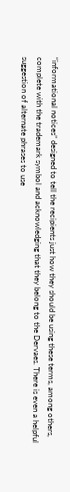“informational notices” designed to tell the recipients just how they should be using these terms, among others, complete with the trademark symbol and acknowledging that they belong to the Dervaes. There is even a helpful suggestion of alternate phrases to use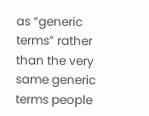as “generic terms” rather than the very same generic terms people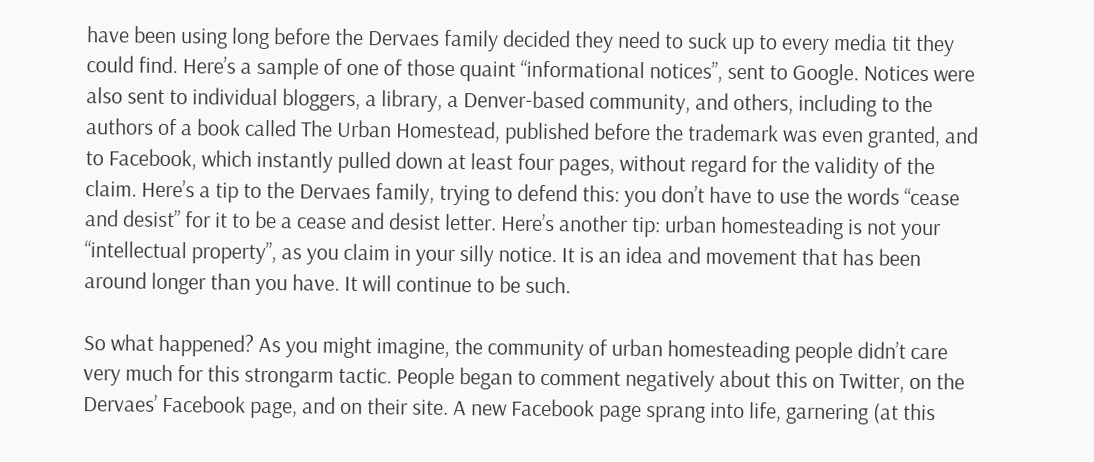have been using long before the Dervaes family decided they need to suck up to every media tit they could find. Here’s a sample of one of those quaint “informational notices”, sent to Google. Notices were also sent to individual bloggers, a library, a Denver-based community, and others, including to the authors of a book called The Urban Homestead, published before the trademark was even granted, and to Facebook, which instantly pulled down at least four pages, without regard for the validity of the claim. Here’s a tip to the Dervaes family, trying to defend this: you don’t have to use the words “cease and desist” for it to be a cease and desist letter. Here’s another tip: urban homesteading is not your “intellectual property”, as you claim in your silly notice. It is an idea and movement that has been around longer than you have. It will continue to be such.

So what happened? As you might imagine, the community of urban homesteading people didn’t care very much for this strongarm tactic. People began to comment negatively about this on Twitter, on the Dervaes’ Facebook page, and on their site. A new Facebook page sprang into life, garnering (at this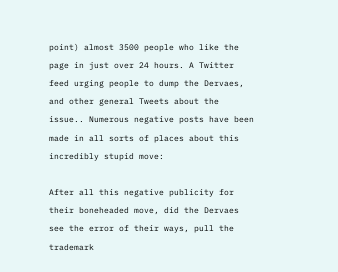point) almost 3500 people who like the page in just over 24 hours. A Twitter feed urging people to dump the Dervaes, and other general Tweets about the issue.. Numerous negative posts have been made in all sorts of places about this incredibly stupid move:

After all this negative publicity for their boneheaded move, did the Dervaes see the error of their ways, pull the trademark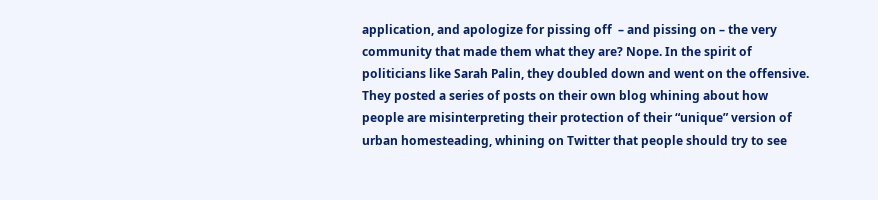application, and apologize for pissing off  – and pissing on – the very community that made them what they are? Nope. In the spirit of politicians like Sarah Palin, they doubled down and went on the offensive. They posted a series of posts on their own blog whining about how people are misinterpreting their protection of their “unique” version of urban homesteading, whining on Twitter that people should try to see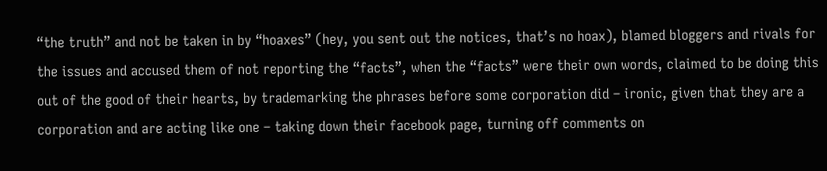“the truth” and not be taken in by “hoaxes” (hey, you sent out the notices, that’s no hoax), blamed bloggers and rivals for the issues and accused them of not reporting the “facts”, when the “facts” were their own words, claimed to be doing this out of the good of their hearts, by trademarking the phrases before some corporation did – ironic, given that they are a corporation and are acting like one – taking down their facebook page, turning off comments on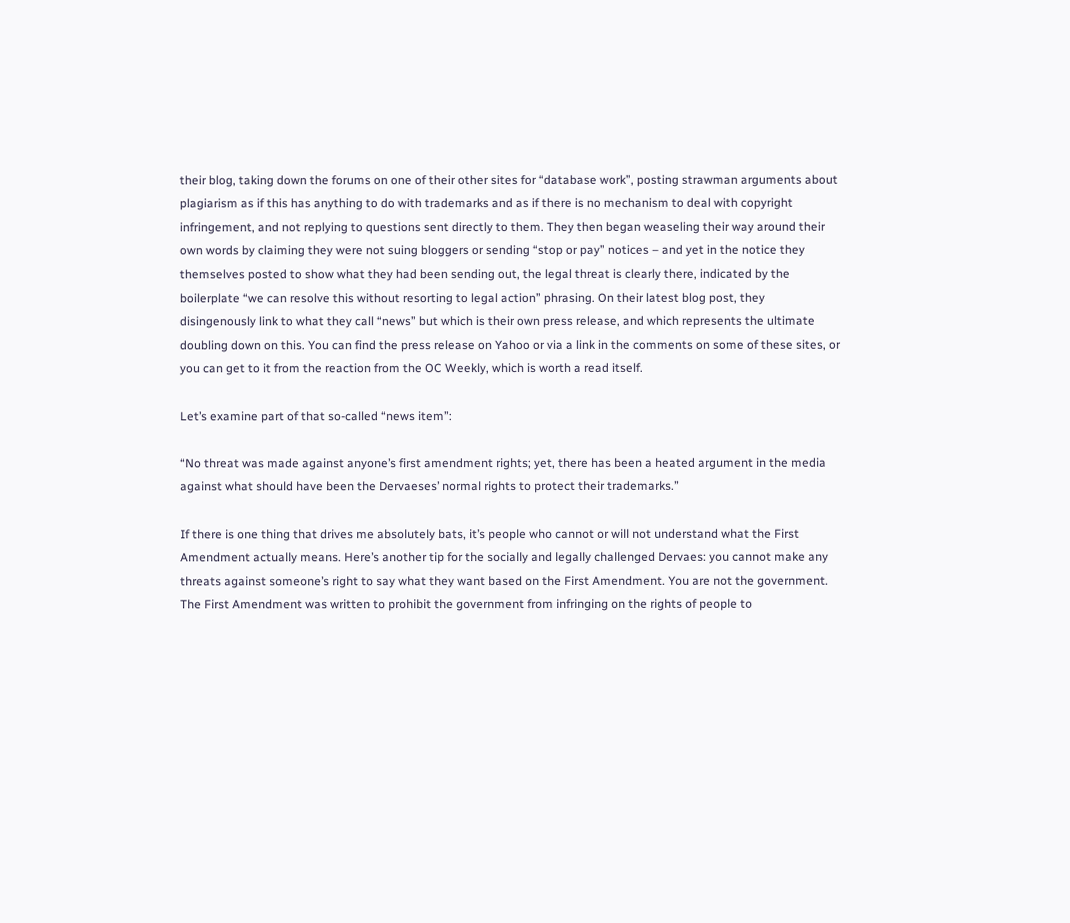their blog, taking down the forums on one of their other sites for “database work”, posting strawman arguments about plagiarism as if this has anything to do with trademarks and as if there is no mechanism to deal with copyright infringement, and not replying to questions sent directly to them. They then began weaseling their way around their own words by claiming they were not suing bloggers or sending “stop or pay” notices – and yet in the notice they themselves posted to show what they had been sending out, the legal threat is clearly there, indicated by the boilerplate “we can resolve this without resorting to legal action” phrasing. On their latest blog post, they disingenously link to what they call “news” but which is their own press release, and which represents the ultimate doubling down on this. You can find the press release on Yahoo or via a link in the comments on some of these sites, or you can get to it from the reaction from the OC Weekly, which is worth a read itself.

Let’s examine part of that so-called “news item”:

“No threat was made against anyone’s first amendment rights; yet, there has been a heated argument in the media against what should have been the Dervaeses’ normal rights to protect their trademarks.”

If there is one thing that drives me absolutely bats, it’s people who cannot or will not understand what the First Amendment actually means. Here’s another tip for the socially and legally challenged Dervaes: you cannot make any threats against someone’s right to say what they want based on the First Amendment. You are not the government. The First Amendment was written to prohibit the government from infringing on the rights of people to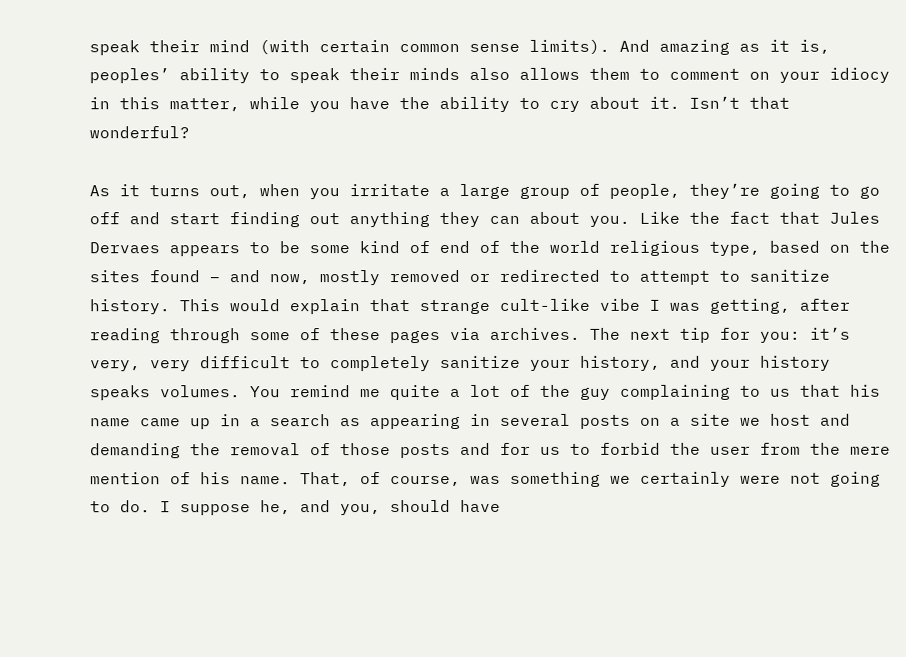speak their mind (with certain common sense limits). And amazing as it is, peoples’ ability to speak their minds also allows them to comment on your idiocy in this matter, while you have the ability to cry about it. Isn’t that wonderful?

As it turns out, when you irritate a large group of people, they’re going to go off and start finding out anything they can about you. Like the fact that Jules Dervaes appears to be some kind of end of the world religious type, based on the sites found – and now, mostly removed or redirected to attempt to sanitize history. This would explain that strange cult-like vibe I was getting, after reading through some of these pages via archives. The next tip for you: it’s very, very difficult to completely sanitize your history, and your history speaks volumes. You remind me quite a lot of the guy complaining to us that his name came up in a search as appearing in several posts on a site we host and demanding the removal of those posts and for us to forbid the user from the mere mention of his name. That, of course, was something we certainly were not going to do. I suppose he, and you, should have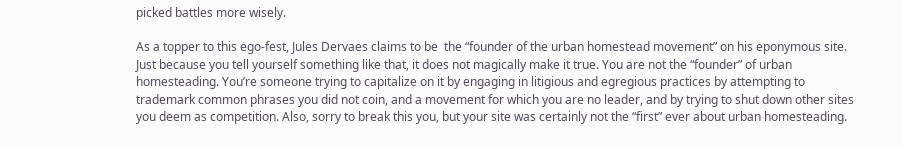picked battles more wisely.

As a topper to this ego-fest, Jules Dervaes claims to be  the “founder of the urban homestead movement” on his eponymous site. Just because you tell yourself something like that, it does not magically make it true. You are not the “founder” of urban homesteading. You’re someone trying to capitalize on it by engaging in litigious and egregious practices by attempting to trademark common phrases you did not coin, and a movement for which you are no leader, and by trying to shut down other sites you deem as competition. Also, sorry to break this you, but your site was certainly not the “first” ever about urban homesteading.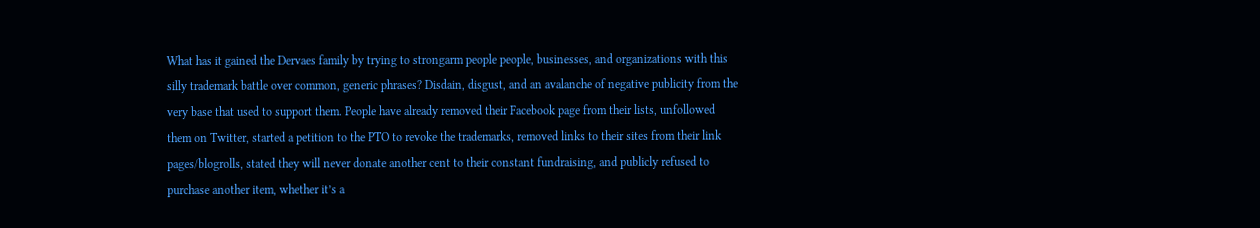What has it gained the Dervaes family by trying to strongarm people people, businesses, and organizations with this silly trademark battle over common, generic phrases? Disdain, disgust, and an avalanche of negative publicity from the very base that used to support them. People have already removed their Facebook page from their lists, unfollowed them on Twitter, started a petition to the PTO to revoke the trademarks, removed links to their sites from their link pages/blogrolls, stated they will never donate another cent to their constant fundraising, and publicly refused to purchase another item, whether it’s a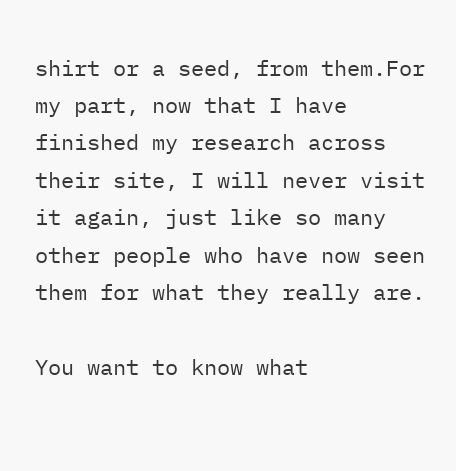shirt or a seed, from them.For my part, now that I have finished my research across their site, I will never visit it again, just like so many other people who have now seen them for what they really are.

You want to know what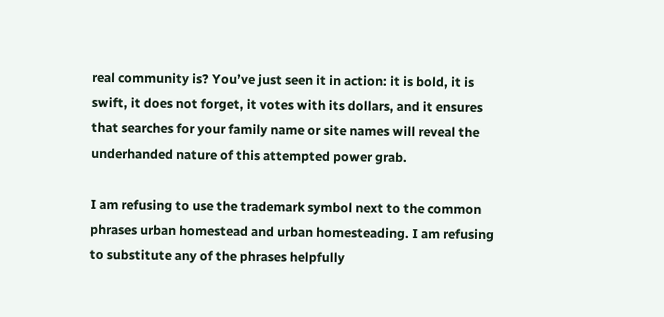real community is? You’ve just seen it in action: it is bold, it is swift, it does not forget, it votes with its dollars, and it ensures that searches for your family name or site names will reveal the underhanded nature of this attempted power grab.

I am refusing to use the trademark symbol next to the common phrases urban homestead and urban homesteading. I am refusing to substitute any of the phrases helpfully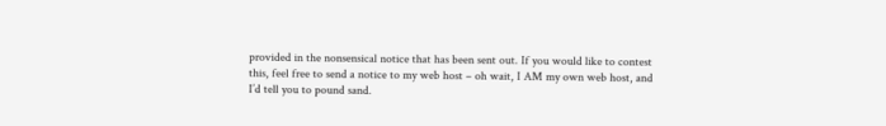provided in the nonsensical notice that has been sent out. If you would like to contest this, feel free to send a notice to my web host – oh wait, I AM my own web host, and I’d tell you to pound sand.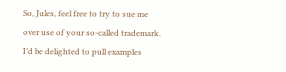So, Jules, feel free to try to sue me over use of your so-called trademark. I’d be delighted to pull examples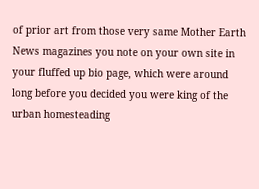of prior art from those very same Mother Earth News magazines you note on your own site in your fluffed up bio page, which were around long before you decided you were king of the urban homesteading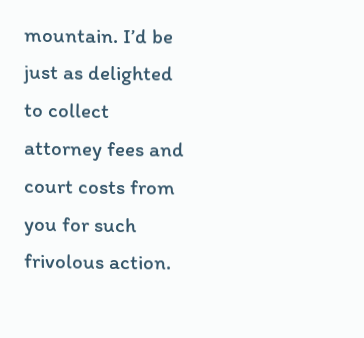mountain. I’d be just as delighted to collect attorney fees and court costs from you for such frivolous action.